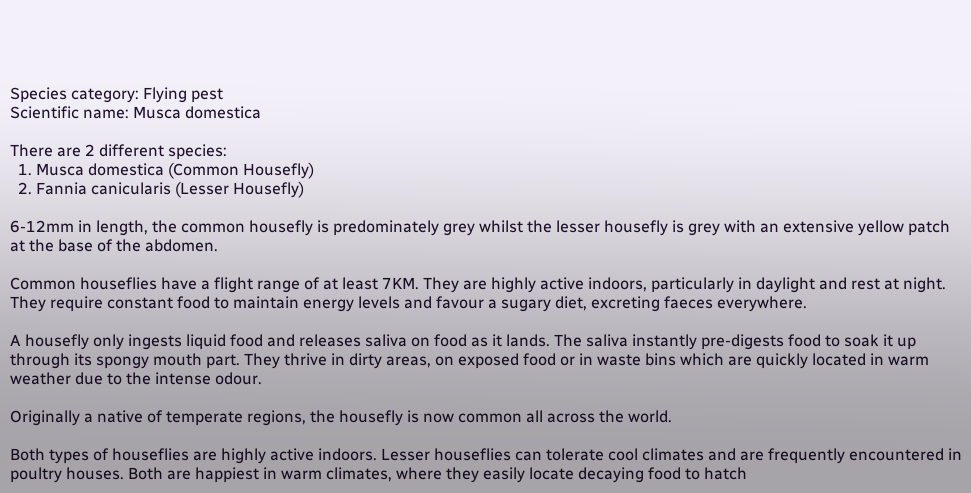Species category: Flying pest
Scientific name: Musca domestica

There are 2 different species:
  1. Musca domestica (Common Housefly)
  2. Fannia canicularis (Lesser Housefly)

6-12mm in length, the common housefly is predominately grey whilst the lesser housefly is grey with an extensive yellow patch at the base of the abdomen.

Common houseflies have a flight range of at least 7KM. They are highly active indoors, particularly in daylight and rest at night. They require constant food to maintain energy levels and favour a sugary diet, excreting faeces everywhere.

A housefly only ingests liquid food and releases saliva on food as it lands. The saliva instantly pre-digests food to soak it up through its spongy mouth part. They thrive in dirty areas, on exposed food or in waste bins which are quickly located in warm weather due to the intense odour.

Originally a native of temperate regions, the housefly is now common all across the world.

Both types of houseflies are highly active indoors. Lesser houseflies can tolerate cool climates and are frequently encountered in poultry houses. Both are happiest in warm climates, where they easily locate decaying food to hatch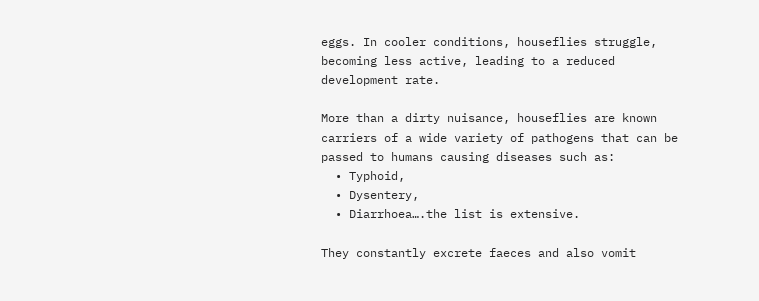eggs. In cooler conditions, houseflies struggle, becoming less active, leading to a reduced development rate.

More than a dirty nuisance, houseflies are known carriers of a wide variety of pathogens that can be passed to humans causing diseases such as:
  • Typhoid,
  • Dysentery,
  • Diarrhoea….the list is extensive.

They constantly excrete faeces and also vomit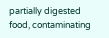partially digested food, contaminating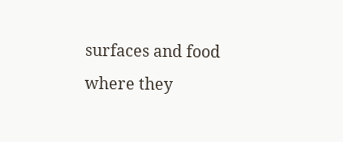surfaces and food where they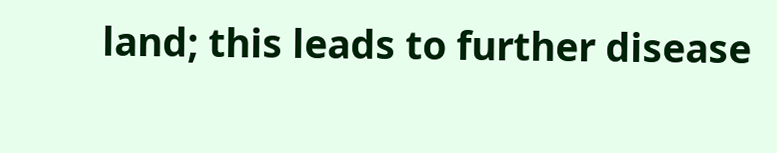land; this leads to further disease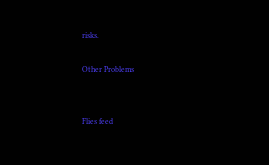risks.

Other Problems


Flies feed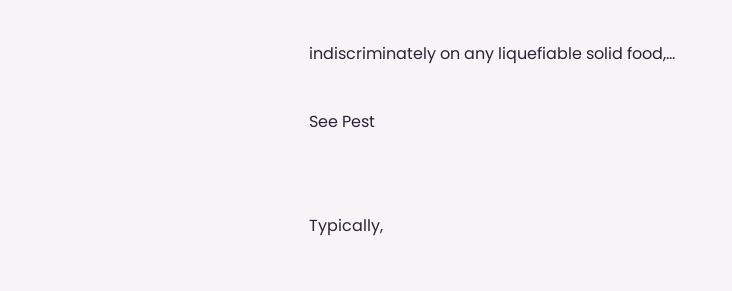indiscriminately on any liquefiable solid food,...

See Pest


Typically,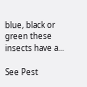blue, black or green these insects have a...

See Pest